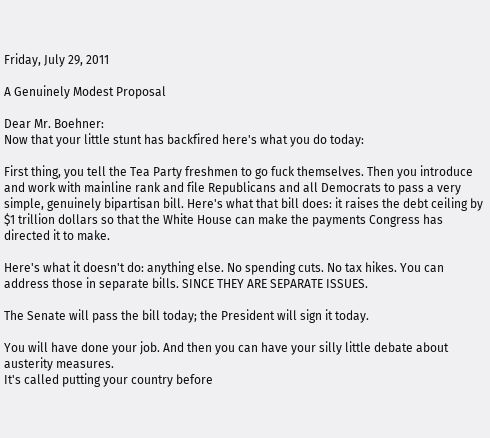Friday, July 29, 2011

A Genuinely Modest Proposal

Dear Mr. Boehner:
Now that your little stunt has backfired here's what you do today:

First thing, you tell the Tea Party freshmen to go fuck themselves. Then you introduce and work with mainline rank and file Republicans and all Democrats to pass a very simple, genuinely bipartisan bill. Here's what that bill does: it raises the debt ceiling by $1 trillion dollars so that the White House can make the payments Congress has directed it to make.

Here's what it doesn't do: anything else. No spending cuts. No tax hikes. You can address those in separate bills. SINCE THEY ARE SEPARATE ISSUES.

The Senate will pass the bill today; the President will sign it today.

You will have done your job. And then you can have your silly little debate about austerity measures.
It's called putting your country before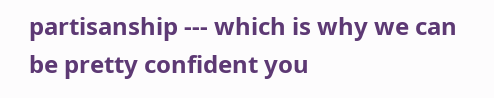partisanship --- which is why we can be pretty confident you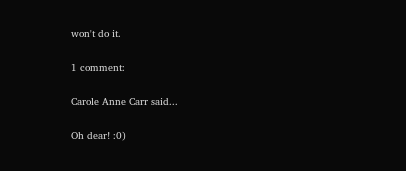won't do it.

1 comment:

Carole Anne Carr said...

Oh dear! :0)